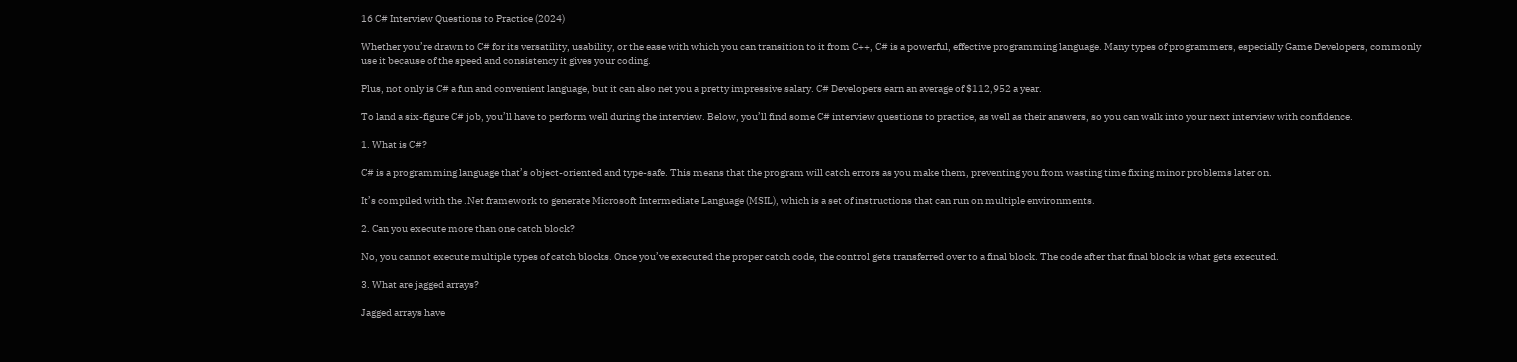16 C# Interview Questions to Practice (2024)

Whether you’re drawn to C# for its versatility, usability, or the ease with which you can transition to it from C++, C# is a powerful, effective programming language. Many types of programmers, especially Game Developers, commonly use it because of the speed and consistency it gives your coding.

Plus, not only is C# a fun and convenient language, but it can also net you a pretty impressive salary. C# Developers earn an average of $112,952 a year.

To land a six-figure C# job, you’ll have to perform well during the interview. Below, you’ll find some C# interview questions to practice, as well as their answers, so you can walk into your next interview with confidence.

1. What is C#?

C# is a programming language that’s object-oriented and type-safe. This means that the program will catch errors as you make them, preventing you from wasting time fixing minor problems later on.

It’s compiled with the .Net framework to generate Microsoft Intermediate Language (MSIL), which is a set of instructions that can run on multiple environments.

2. Can you execute more than one catch block?

No, you cannot execute multiple types of catch blocks. Once you’ve executed the proper catch code, the control gets transferred over to a final block. The code after that final block is what gets executed.

3. What are jagged arrays?

Jagged arrays have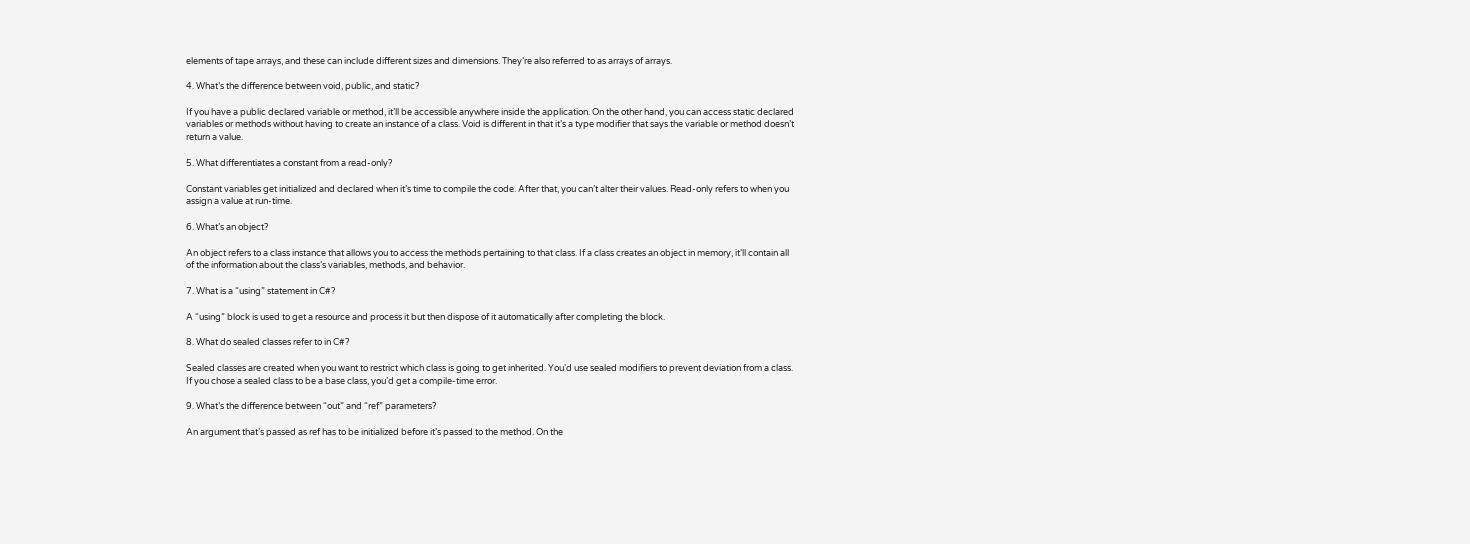elements of tape arrays, and these can include different sizes and dimensions. They’re also referred to as arrays of arrays.

4. What’s the difference between void, public, and static?

If you have a public declared variable or method, it’ll be accessible anywhere inside the application. On the other hand, you can access static declared variables or methods without having to create an instance of a class. Void is different in that it’s a type modifier that says the variable or method doesn’t return a value.

5. What differentiates a constant from a read-only?

Constant variables get initialized and declared when it’s time to compile the code. After that, you can’t alter their values. Read-only refers to when you assign a value at run-time.

6. What’s an object?

An object refers to a class instance that allows you to access the methods pertaining to that class. If a class creates an object in memory, it’ll contain all of the information about the class’s variables, methods, and behavior.

7. What is a “using” statement in C#?

A “using” block is used to get a resource and process it but then dispose of it automatically after completing the block.

8. What do sealed classes refer to in C#?

Sealed classes are created when you want to restrict which class is going to get inherited. You’d use sealed modifiers to prevent deviation from a class. If you chose a sealed class to be a base class, you’d get a compile-time error.

9. What’s the difference between “out” and “ref” parameters?

An argument that’s passed as ref has to be initialized before it’s passed to the method. On the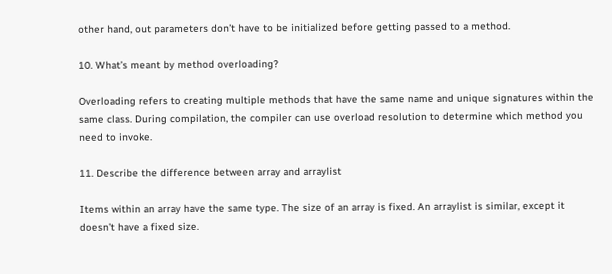other hand, out parameters don’t have to be initialized before getting passed to a method.

10. What’s meant by method overloading?

Overloading refers to creating multiple methods that have the same name and unique signatures within the same class. During compilation, the compiler can use overload resolution to determine which method you need to invoke.

11. Describe the difference between array and arraylist

Items within an array have the same type. The size of an array is fixed. An arraylist is similar, except it doesn’t have a fixed size.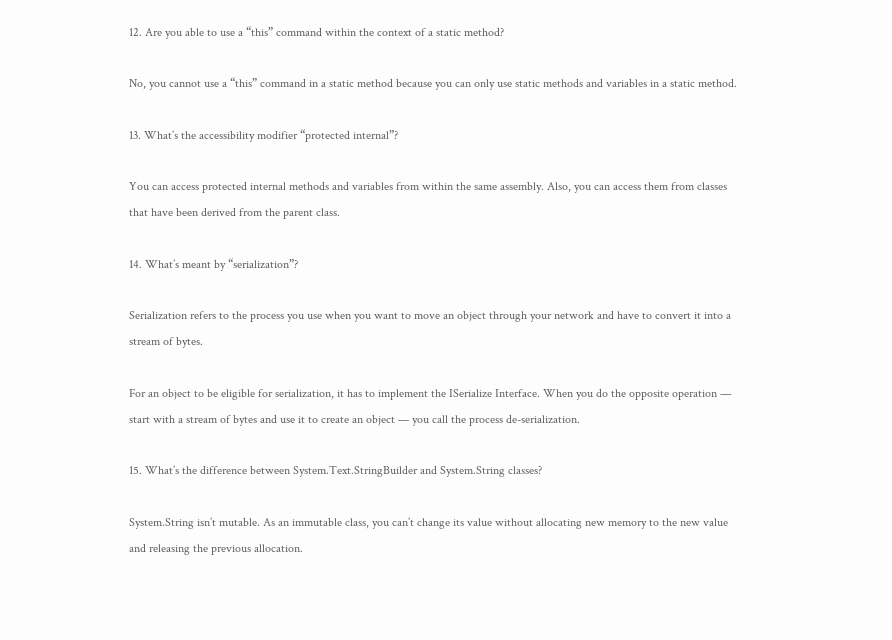12. Are you able to use a “this” command within the context of a static method?

No, you cannot use a “this” command in a static method because you can only use static methods and variables in a static method.

13. What’s the accessibility modifier “protected internal”?

You can access protected internal methods and variables from within the same assembly. Also, you can access them from classes that have been derived from the parent class.

14. What’s meant by “serialization”?

Serialization refers to the process you use when you want to move an object through your network and have to convert it into a stream of bytes.

For an object to be eligible for serialization, it has to implement the ISerialize Interface. When you do the opposite operation — start with a stream of bytes and use it to create an object — you call the process de-serialization.

15. What’s the difference between System.Text.StringBuilder and System.String classes?

System.String isn’t mutable. As an immutable class, you can’t change its value without allocating new memory to the new value and releasing the previous allocation.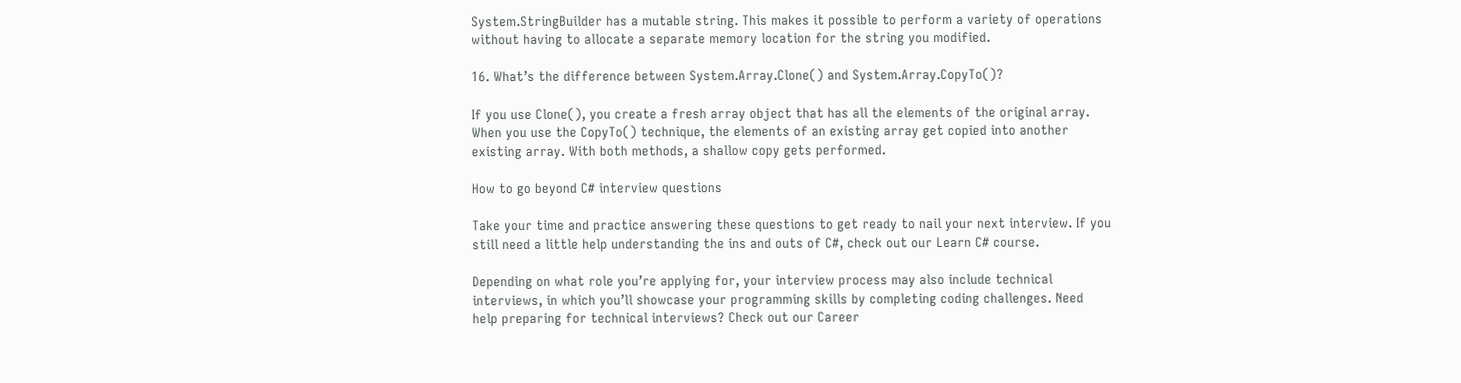System.StringBuilder has a mutable string. This makes it possible to perform a variety of operations without having to allocate a separate memory location for the string you modified.

16. What’s the difference between System.Array.Clone() and System.Array.CopyTo()?

If you use Clone(), you create a fresh array object that has all the elements of the original array. When you use the CopyTo() technique, the elements of an existing array get copied into another existing array. With both methods, a shallow copy gets performed.

How to go beyond C# interview questions

Take your time and practice answering these questions to get ready to nail your next interview. If you still need a little help understanding the ins and outs of C#, check out our Learn C# course.

Depending on what role you’re applying for, your interview process may also include technical interviews, in which you’ll showcase your programming skills by completing coding challenges. Need help preparing for technical interviews? Check out our Career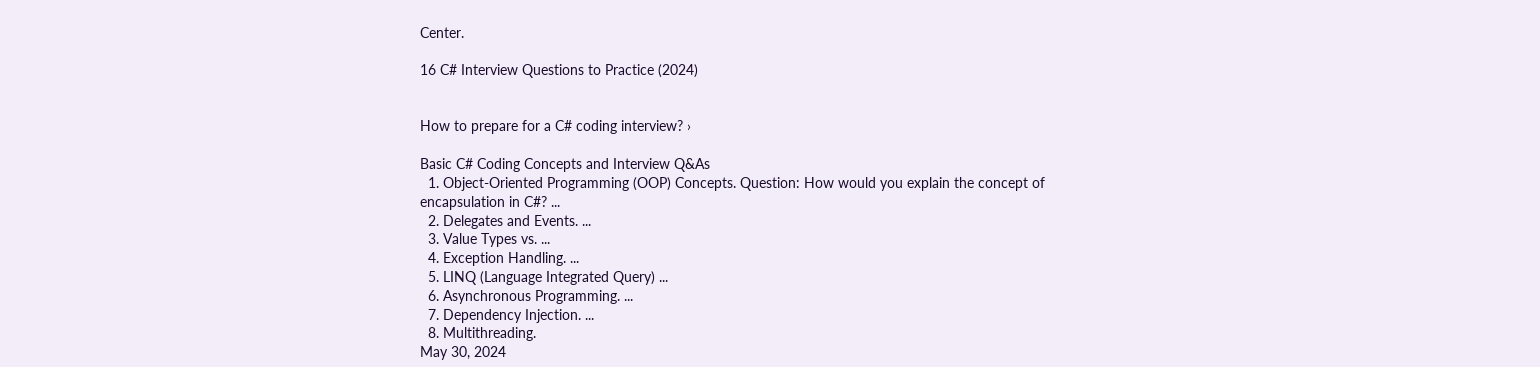Center.

16 C# Interview Questions to Practice (2024)


How to prepare for a C# coding interview? ›

Basic C# Coding Concepts and Interview Q&As
  1. Object-Oriented Programming (OOP) Concepts. Question: How would you explain the concept of encapsulation in C#? ...
  2. Delegates and Events. ...
  3. Value Types vs. ...
  4. Exception Handling. ...
  5. LINQ (Language Integrated Query) ...
  6. Asynchronous Programming. ...
  7. Dependency Injection. ...
  8. Multithreading.
May 30, 2024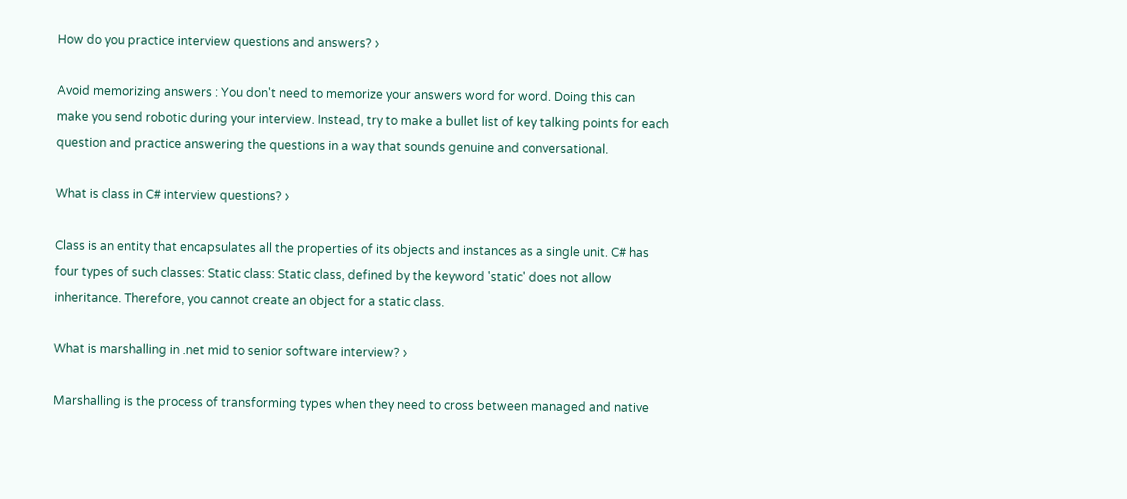How do you practice interview questions and answers? ›

Avoid memorizing answers : You don't need to memorize your answers word for word. Doing this can make you send robotic during your interview. Instead, try to make a bullet list of key talking points for each question and practice answering the questions in a way that sounds genuine and conversational.

What is class in C# interview questions? ›

Class is an entity that encapsulates all the properties of its objects and instances as a single unit. C# has four types of such classes: Static class: Static class, defined by the keyword 'static' does not allow inheritance. Therefore, you cannot create an object for a static class.

What is marshalling in .net mid to senior software interview? ›

Marshalling is the process of transforming types when they need to cross between managed and native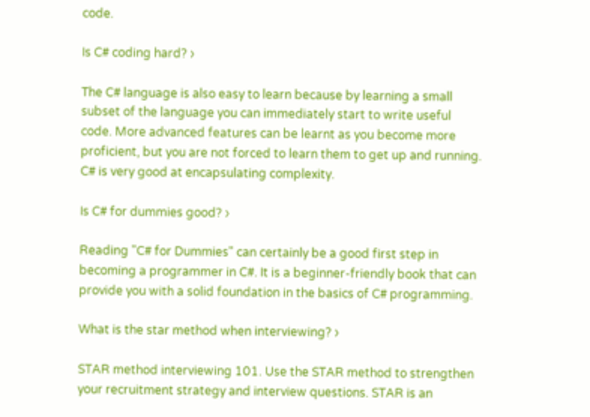code.

Is C# coding hard? ›

The C# language is also easy to learn because by learning a small subset of the language you can immediately start to write useful code. More advanced features can be learnt as you become more proficient, but you are not forced to learn them to get up and running. C# is very good at encapsulating complexity.

Is C# for dummies good? ›

Reading "C# for Dummies" can certainly be a good first step in becoming a programmer in C#. It is a beginner-friendly book that can provide you with a solid foundation in the basics of C# programming.

What is the star method when interviewing? ›

STAR method interviewing 101. Use the STAR method to strengthen your recruitment strategy and interview questions. STAR is an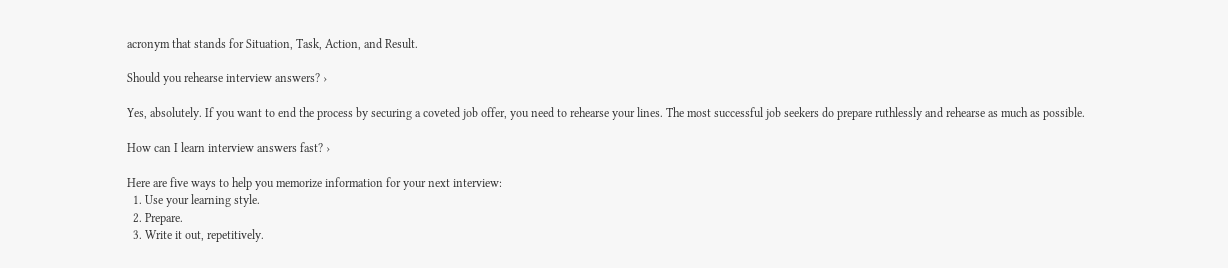acronym that stands for Situation, Task, Action, and Result.

Should you rehearse interview answers? ›

Yes, absolutely. If you want to end the process by securing a coveted job offer, you need to rehearse your lines. The most successful job seekers do prepare ruthlessly and rehearse as much as possible.

How can I learn interview answers fast? ›

Here are five ways to help you memorize information for your next interview:
  1. Use your learning style.
  2. Prepare.
  3. Write it out, repetitively.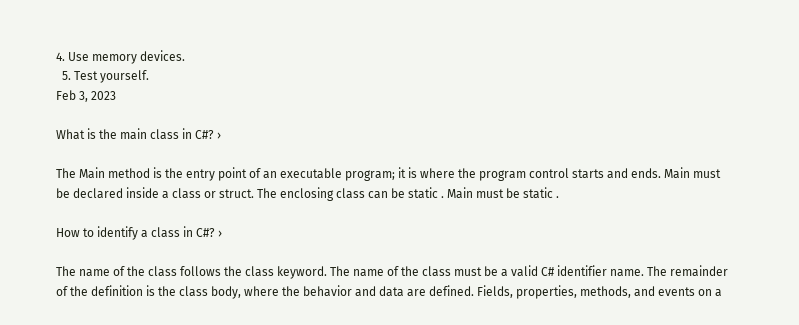4. Use memory devices.
  5. Test yourself.
Feb 3, 2023

What is the main class in C#? ›

The Main method is the entry point of an executable program; it is where the program control starts and ends. Main must be declared inside a class or struct. The enclosing class can be static . Main must be static .

How to identify a class in C#? ›

The name of the class follows the class keyword. The name of the class must be a valid C# identifier name. The remainder of the definition is the class body, where the behavior and data are defined. Fields, properties, methods, and events on a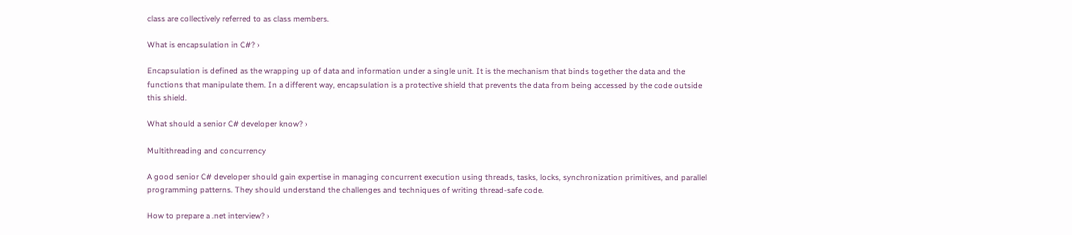class are collectively referred to as class members.

What is encapsulation in C#? ›

Encapsulation is defined as the wrapping up of data and information under a single unit. It is the mechanism that binds together the data and the functions that manipulate them. In a different way, encapsulation is a protective shield that prevents the data from being accessed by the code outside this shield.

What should a senior C# developer know? ›

Multithreading and concurrency

A good senior C# developer should gain expertise in managing concurrent execution using threads, tasks, locks, synchronization primitives, and parallel programming patterns. They should understand the challenges and techniques of writing thread-safe code.

How to prepare a .net interview? ›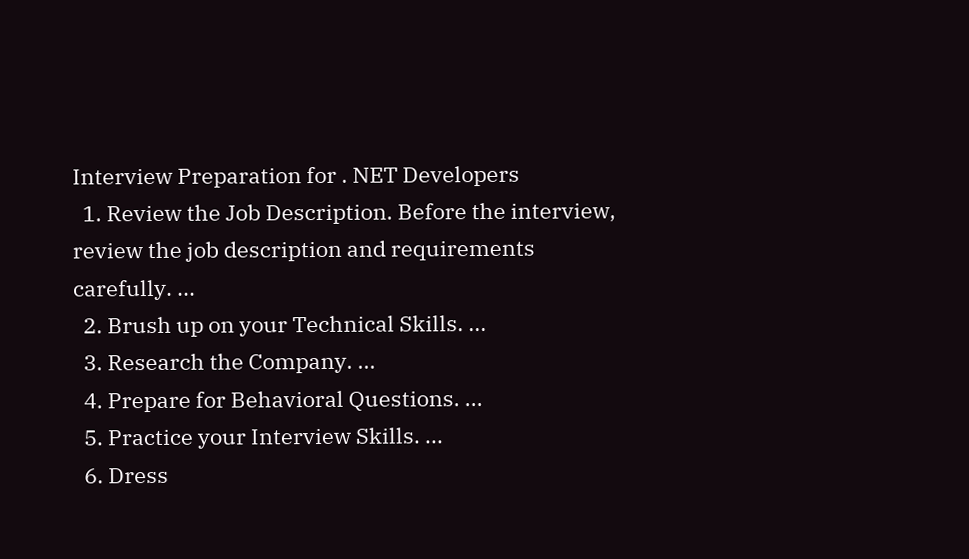Interview Preparation for . NET Developers
  1. Review the Job Description. Before the interview, review the job description and requirements carefully. ...
  2. Brush up on your Technical Skills. ...
  3. Research the Company. ...
  4. Prepare for Behavioral Questions. ...
  5. Practice your Interview Skills. ...
  6. Dress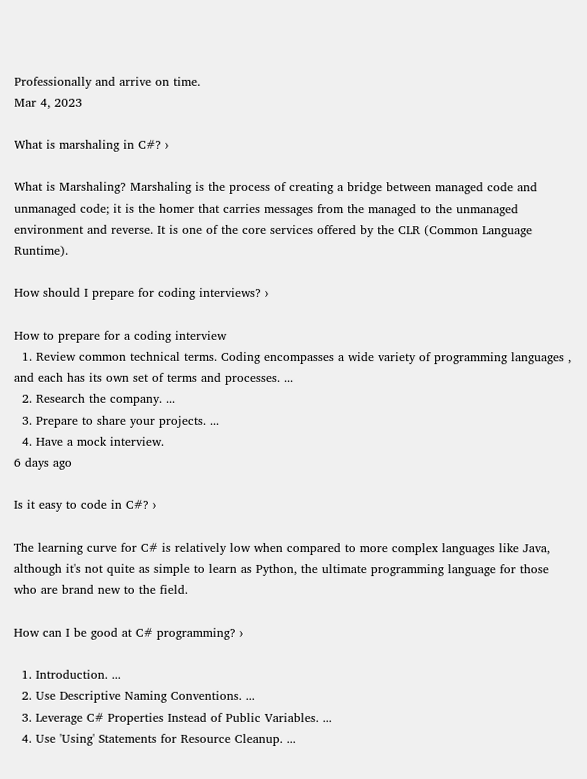Professionally and arrive on time.
Mar 4, 2023

What is marshaling in C#? ›

What is Marshaling? Marshaling is the process of creating a bridge between managed code and unmanaged code; it is the homer that carries messages from the managed to the unmanaged environment and reverse. It is one of the core services offered by the CLR (Common Language Runtime).

How should I prepare for coding interviews? ›

How to prepare for a coding interview
  1. Review common technical terms. Coding encompasses a wide variety of programming languages , and each has its own set of terms and processes. ...
  2. Research the company. ...
  3. Prepare to share your projects. ...
  4. Have a mock interview.
6 days ago

Is it easy to code in C#? ›

The learning curve for C# is relatively low when compared to more complex languages like Java, although it's not quite as simple to learn as Python, the ultimate programming language for those who are brand new to the field.

How can I be good at C# programming? ›

  1. Introduction. ...
  2. Use Descriptive Naming Conventions. ...
  3. Leverage C# Properties Instead of Public Variables. ...
  4. Use 'Using' Statements for Resource Cleanup. ...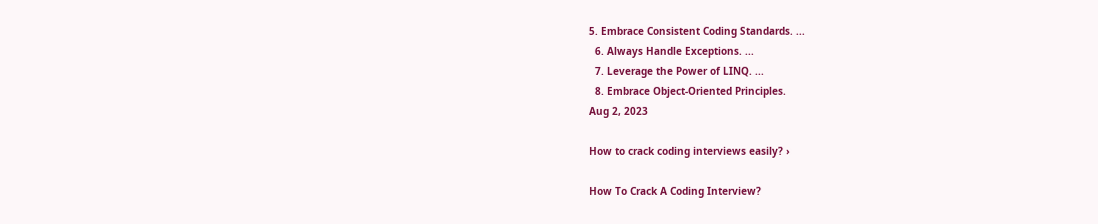5. Embrace Consistent Coding Standards. ...
  6. Always Handle Exceptions. ...
  7. Leverage the Power of LINQ. ...
  8. Embrace Object-Oriented Principles.
Aug 2, 2023

How to crack coding interviews easily? ›

How To Crack A Coding Interview?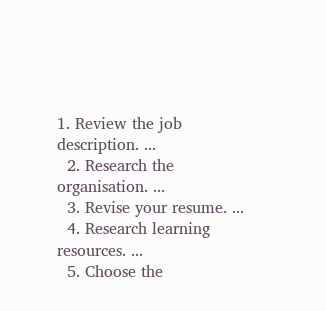1. Review the job description. ...
  2. Research the organisation. ...
  3. Revise your resume. ...
  4. Research learning resources. ...
  5. Choose the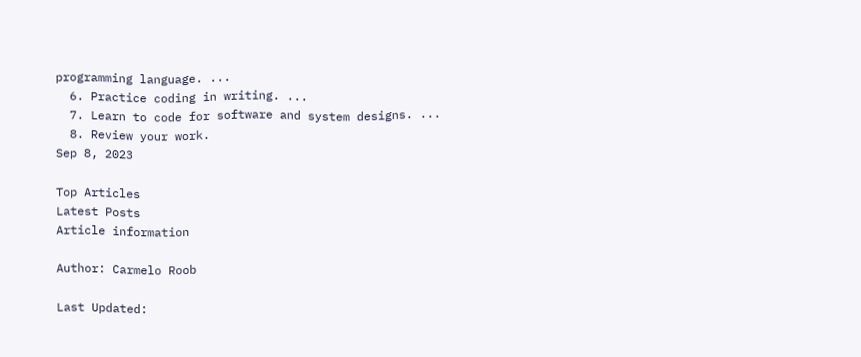programming language. ...
  6. Practice coding in writing. ...
  7. Learn to code for software and system designs. ...
  8. Review your work.
Sep 8, 2023

Top Articles
Latest Posts
Article information

Author: Carmelo Roob

Last Updated: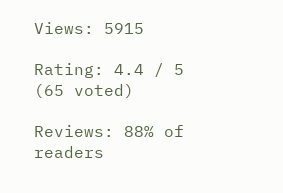Views: 5915

Rating: 4.4 / 5 (65 voted)

Reviews: 88% of readers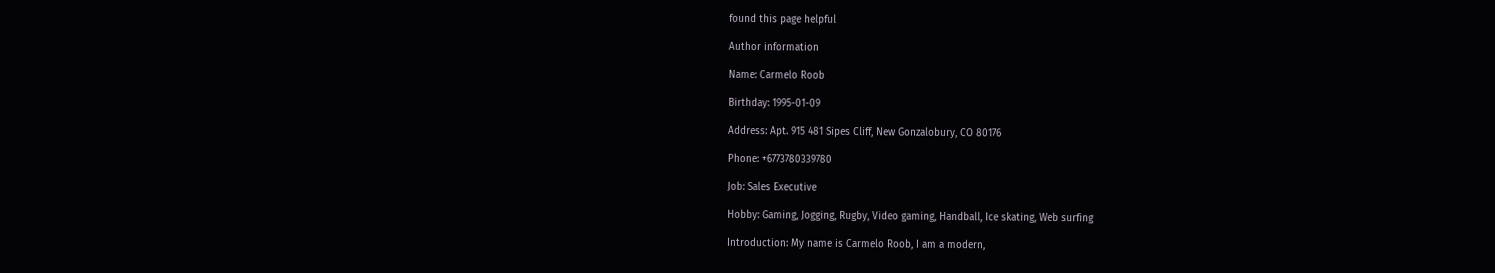found this page helpful

Author information

Name: Carmelo Roob

Birthday: 1995-01-09

Address: Apt. 915 481 Sipes Cliff, New Gonzalobury, CO 80176

Phone: +6773780339780

Job: Sales Executive

Hobby: Gaming, Jogging, Rugby, Video gaming, Handball, Ice skating, Web surfing

Introduction: My name is Carmelo Roob, I am a modern,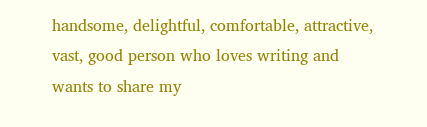handsome, delightful, comfortable, attractive, vast, good person who loves writing and wants to share my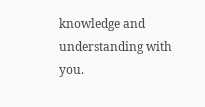knowledge and understanding with you.